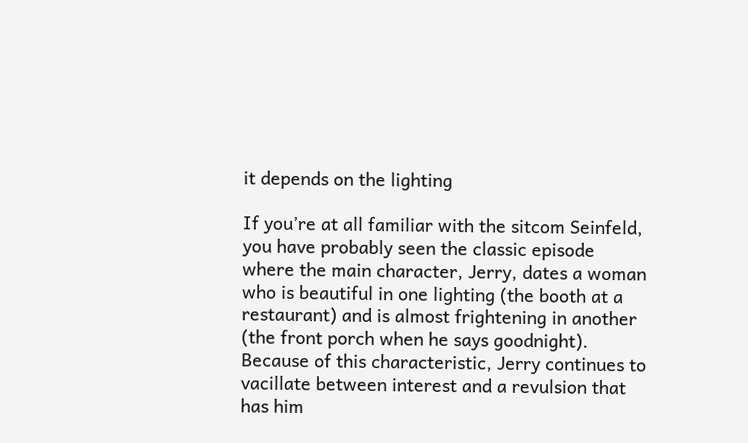it depends on the lighting

If you’re at all familiar with the sitcom Seinfeld, you have probably seen the classic episode where the main character, Jerry, dates a woman who is beautiful in one lighting (the booth at a restaurant) and is almost frightening in another (the front porch when he says goodnight). Because of this characteristic, Jerry continues to vacillate between interest and a revulsion that has him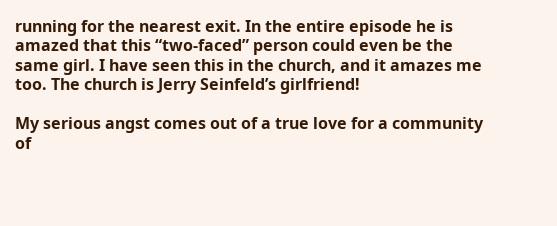running for the nearest exit. In the entire episode he is amazed that this “two-faced” person could even be the same girl. I have seen this in the church, and it amazes me too. The church is Jerry Seinfeld’s girlfriend!

My serious angst comes out of a true love for a community of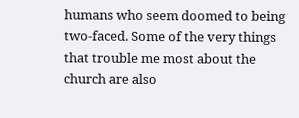humans who seem doomed to being two-faced. Some of the very things that trouble me most about the church are also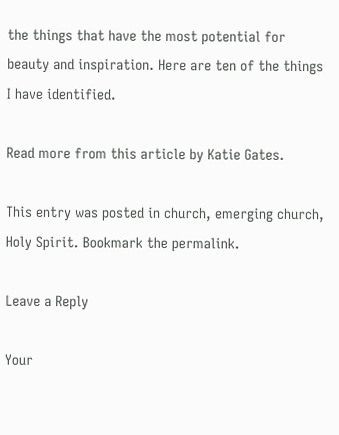the things that have the most potential for beauty and inspiration. Here are ten of the things I have identified.

Read more from this article by Katie Gates.

This entry was posted in church, emerging church, Holy Spirit. Bookmark the permalink.

Leave a Reply

Your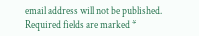email address will not be published. Required fields are marked *